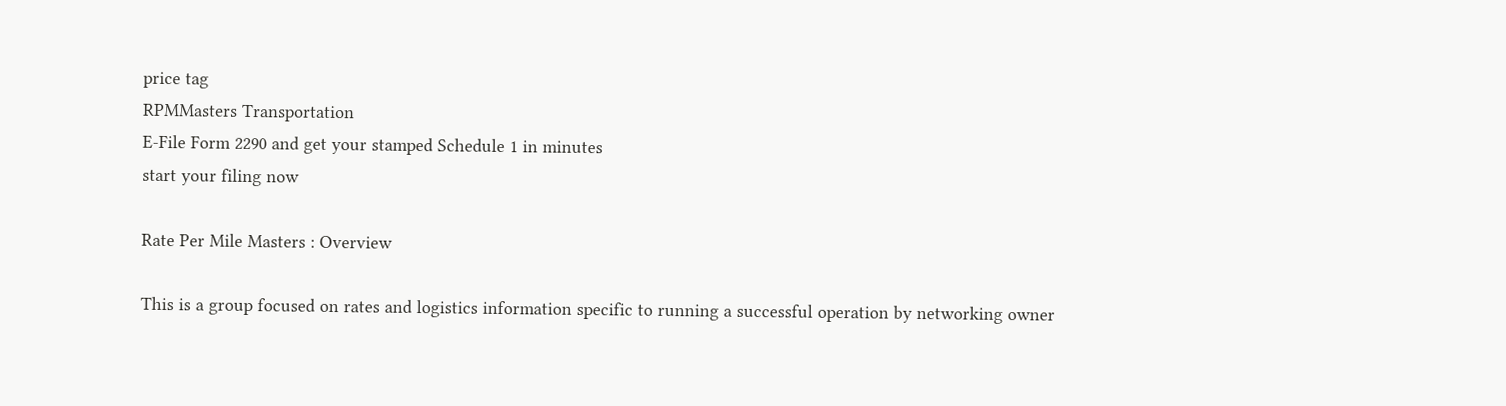price tag
RPMMasters Transportation
E-File Form 2290 and get your stamped Schedule 1 in minutes
start your filing now

Rate Per Mile Masters : Overview

This is a group focused on rates and logistics information specific to running a successful operation by networking owner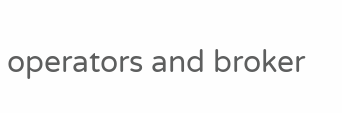operators and broker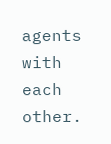agents with each other.